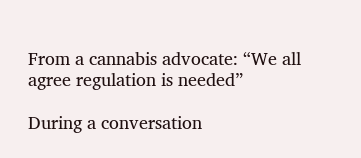From a cannabis advocate: “We all agree regulation is needed”

During a conversation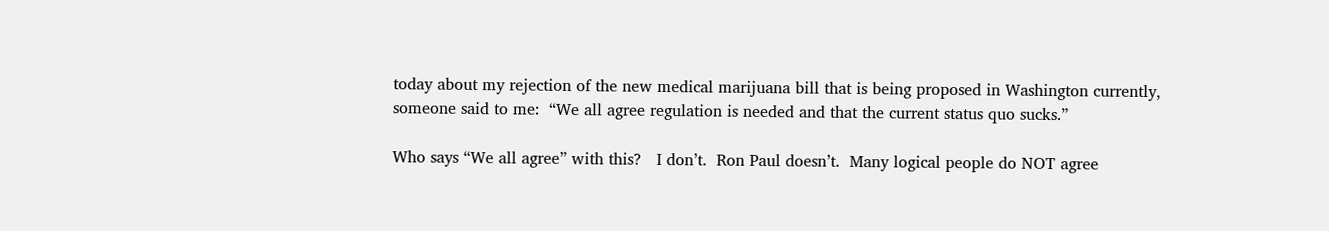today about my rejection of the new medical marijuana bill that is being proposed in Washington currently, someone said to me:  “We all agree regulation is needed and that the current status quo sucks.”

Who says “We all agree” with this?   I don’t.  Ron Paul doesn’t.  Many logical people do NOT agree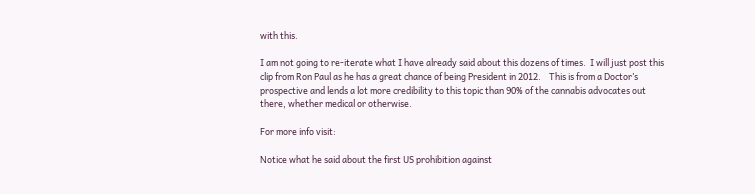with this.

I am not going to re-iterate what I have already said about this dozens of times.  I will just post this clip from Ron Paul as he has a great chance of being President in 2012.    This is from a Doctor’s prospective and lends a lot more credibility to this topic than 90% of the cannabis advocates out there, whether medical or otherwise.

For more info visit:

Notice what he said about the first US prohibition against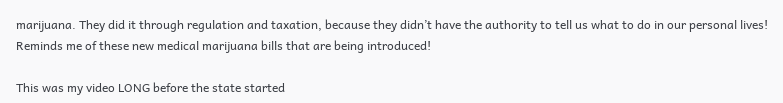marijuana. They did it through regulation and taxation, because they didn’t have the authority to tell us what to do in our personal lives! Reminds me of these new medical marijuana bills that are being introduced!

This was my video LONG before the state started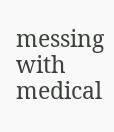messing with medical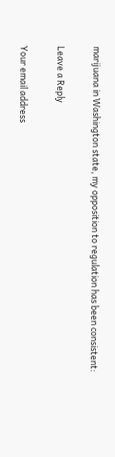marijuana in Washington state, my opposition to regulation has been consistent:

Leave a Reply

Your email address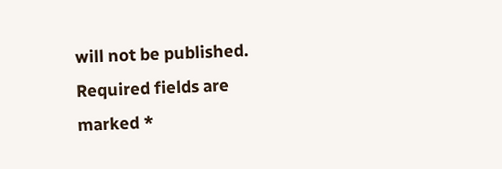will not be published. Required fields are marked *